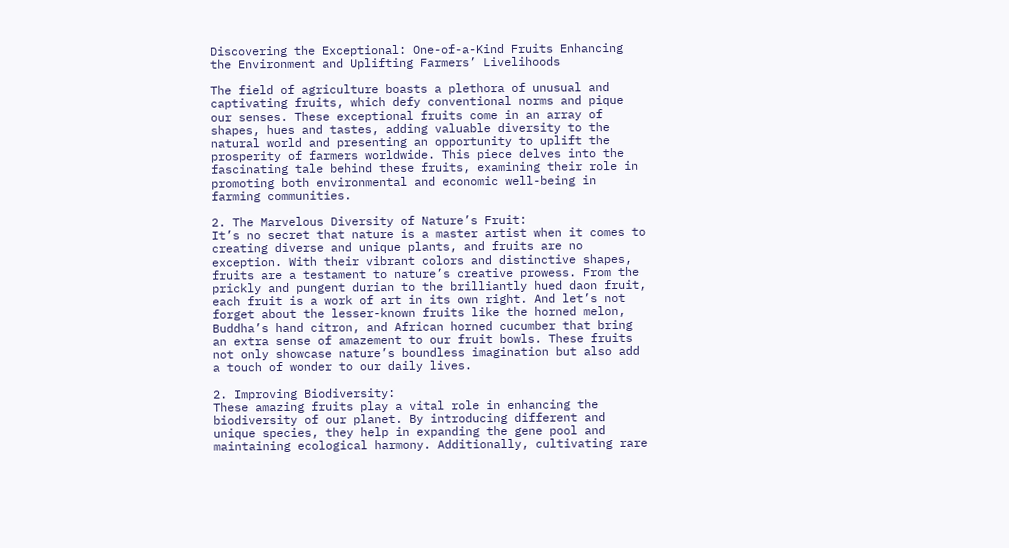Discovering the Exceptional: One-of-a-Kind Fruits Enhancing the Environment and Uplifting Farmers’ Livelihoods

The field of agriculture boasts a plethora of unusual and captivating fruits, which defy conventional norms and pique our senses. These exceptional fruits come in an array of shapes, hues and tastes, adding valuable diversity to the natural world and presenting an opportunity to uplift the prosperity of farmers worldwide. This piece delves into the fascinating tale behind these fruits, examining their role in promoting both environmental and economic well-being in farming communities.

2. The Marvelous Diversity of Nature’s Fruit:
It’s no secret that nature is a master artist when it comes to creating diverse and unique plants, and fruits are no exception. With their vibrant colors and distinctive shapes, fruits are a testament to nature’s creative prowess. From the prickly and pungent durian to the brilliantly hued daon fruit, each fruit is a work of art in its own right. And let’s not forget about the lesser-known fruits like the horned melon, Buddha’s hand citron, and African horned cucumber that bring an extra sense of amazement to our fruit bowls. These fruits not only showcase nature’s boundless imagination but also add a touch of wonder to our daily lives.

2. Improving Biodiversity:
These amazing fruits play a vital role in enhancing the biodiversity of our planet. By introducing different and unique species, they help in expanding the gene pool and maintaining ecological harmony. Additionally, cultivating rare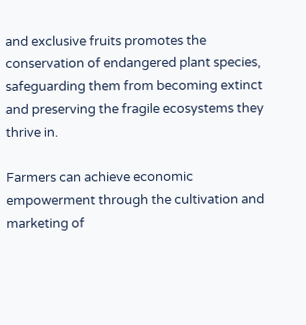and exclusive fruits promotes the conservation of endangered plant species, safeguarding them from becoming extinct and preserving the fragile ecosystems they thrive in.

Farmers can achieve economic empowerment through the cultivation and marketing of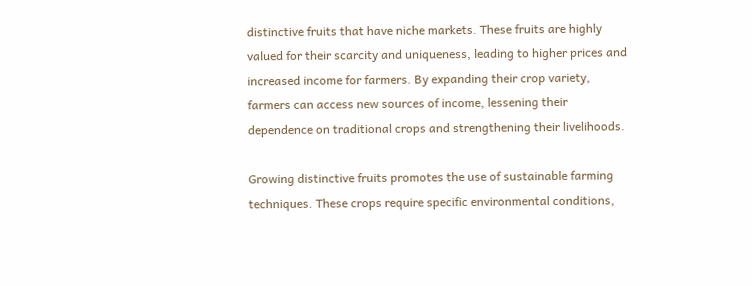distinctive fruits that have niche markets. These fruits are highly valued for their scarcity and uniqueness, leading to higher prices and increased income for farmers. By expanding their crop variety, farmers can access new sources of income, lessening their dependence on traditional crops and strengthening their livelihoods.

Growing distinctive fruits promotes the use of sustainable farming techniques. These crops require specific environmental conditions,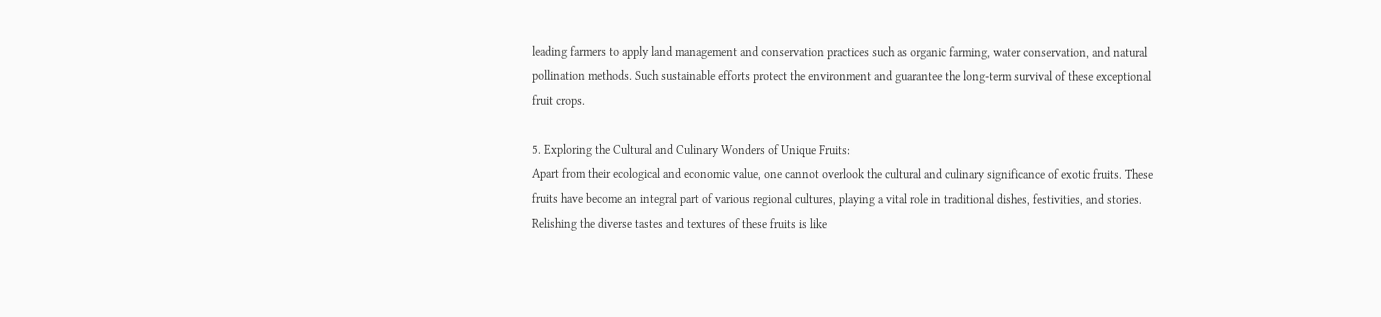leading farmers to apply land management and conservation practices such as organic farming, water conservation, and natural pollination methods. Such sustainable efforts protect the environment and guarantee the long-term survival of these exceptional fruit crops.

5. Exploring the Cultural and Culinary Wonders of Unique Fruits:
Apart from their ecological and economic value, one cannot overlook the cultural and culinary significance of exotic fruits. These fruits have become an integral part of various regional cultures, playing a vital role in traditional dishes, festivities, and stories. Relishing the diverse tastes and textures of these fruits is like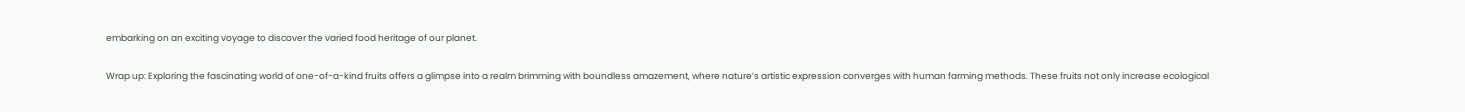embarking on an exciting voyage to discover the varied food heritage of our planet.

Wrap up: Exploring the fascinating world of one-of-a-kind fruits offers a glimpse into a realm brimming with boundless amazement, where nature’s artistic expression converges with human farming methods. These fruits not only increase ecological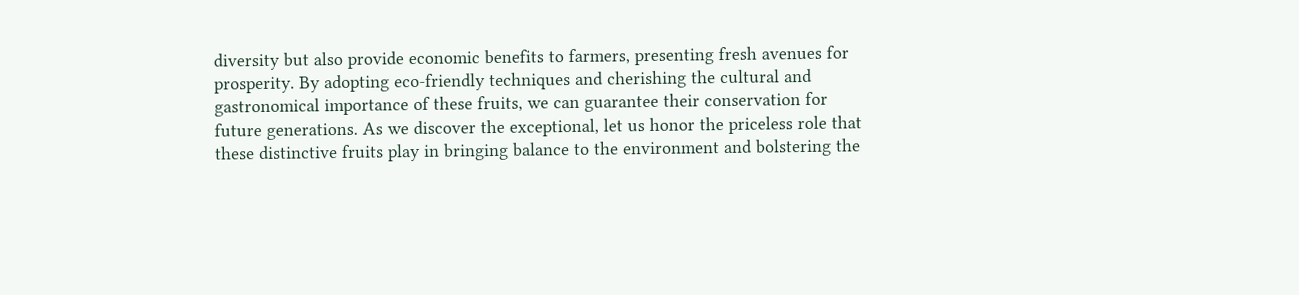diversity but also provide economic benefits to farmers, presenting fresh avenues for prosperity. By adopting eco-friendly techniques and cherishing the cultural and gastronomical importance of these fruits, we can guarantee their conservation for future generations. As we discover the exceptional, let us honor the priceless role that these distinctive fruits play in bringing balance to the environment and bolstering the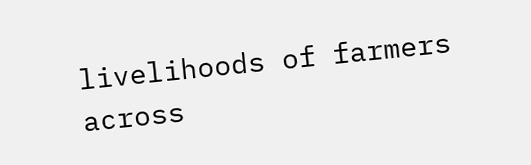livelihoods of farmers across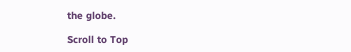the globe.

Scroll to Top